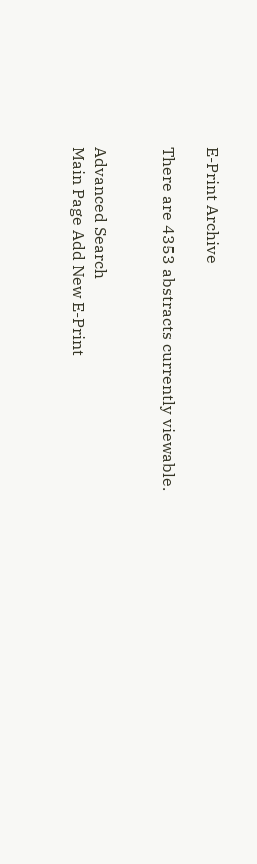E-Print Archive

There are 4353 abstracts currently viewable.


Advanced Search
Main Page Add New E-Print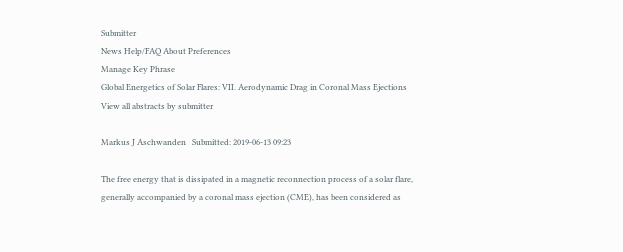Submitter
News Help/FAQ About Preferences
Manage Key Phrase
Global Energetics of Solar Flares: VII. Aerodynamic Drag in Coronal Mass Ejections View all abstracts by submitter

Markus J Aschwanden   Submitted: 2019-06-13 09:23

The free energy that is dissipated in a magnetic reconnection process of a solar flare, generally accompanied by a coronal mass ejection (CME), has been considered as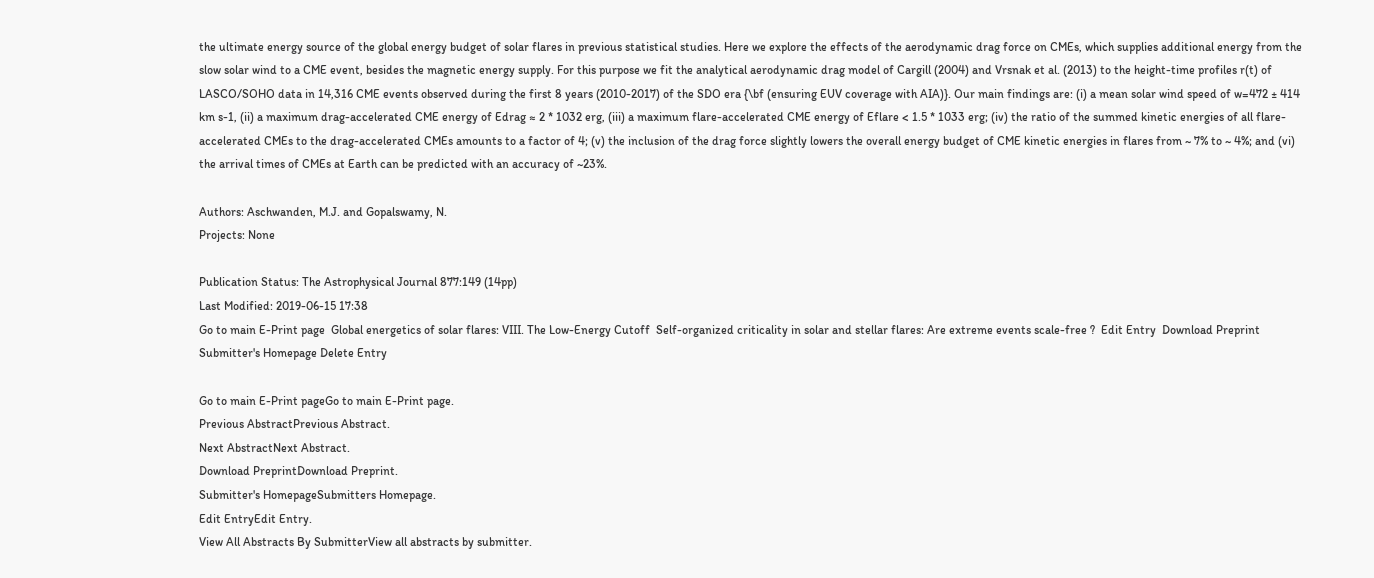the ultimate energy source of the global energy budget of solar flares in previous statistical studies. Here we explore the effects of the aerodynamic drag force on CMEs, which supplies additional energy from the slow solar wind to a CME event, besides the magnetic energy supply. For this purpose we fit the analytical aerodynamic drag model of Cargill (2004) and Vrsnak et al. (2013) to the height-time profiles r(t) of LASCO/SOHO data in 14,316 CME events observed during the first 8 years (2010-2017) of the SDO era {\bf (ensuring EUV coverage with AIA)}. Our main findings are: (i) a mean solar wind speed of w=472 ± 414 km s-1, (ii) a maximum drag-accelerated CME energy of Edrag ≈ 2 * 1032 erg, (iii) a maximum flare-accelerated CME energy of Eflare < 1.5 * 1033 erg; (iv) the ratio of the summed kinetic energies of all flare-accelerated CMEs to the drag-accelerated CMEs amounts to a factor of 4; (v) the inclusion of the drag force slightly lowers the overall energy budget of CME kinetic energies in flares from ~ 7% to ~ 4%; and (vi) the arrival times of CMEs at Earth can be predicted with an accuracy of ~23%.

Authors: Aschwanden, M.J. and Gopalswamy, N.
Projects: None

Publication Status: The Astrophysical Journal 877:149 (14pp)
Last Modified: 2019-06-15 17:38
Go to main E-Print page  Global energetics of solar flares: VIII. The Low-Energy Cutoff  Self-organized criticality in solar and stellar flares: Are extreme events scale-free ?  Edit Entry  Download Preprint  Submitter's Homepage Delete Entry

Go to main E-Print pageGo to main E-Print page.
Previous AbstractPrevious Abstract.
Next AbstractNext Abstract.
Download PreprintDownload Preprint.
Submitter's HomepageSubmitters Homepage.
Edit EntryEdit Entry.
View All Abstracts By SubmitterView all abstracts by submitter.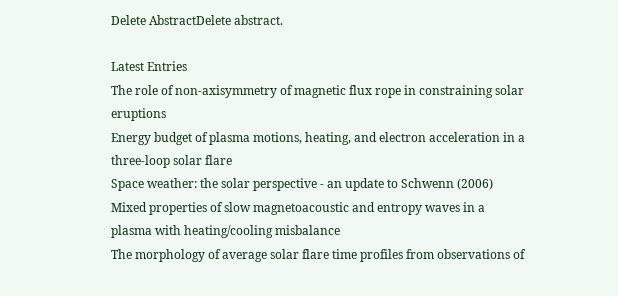Delete AbstractDelete abstract.

Latest Entries
The role of non-axisymmetry of magnetic flux rope in constraining solar eruptions
Energy budget of plasma motions, heating, and electron acceleration in a three-loop solar flare
Space weather: the solar perspective - an update to Schwenn (2006)
Mixed properties of slow magnetoacoustic and entropy waves in a plasma with heating/cooling misbalance
The morphology of average solar flare time profiles from observations of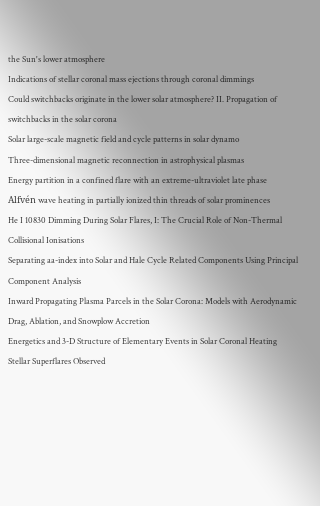the Sun's lower atmosphere
Indications of stellar coronal mass ejections through coronal dimmings
Could switchbacks originate in the lower solar atmosphere? II. Propagation of switchbacks in the solar corona
Solar large-scale magnetic field and cycle patterns in solar dynamo
Three-dimensional magnetic reconnection in astrophysical plasmas
Energy partition in a confined flare with an extreme-ultraviolet late phase
Alfvén wave heating in partially ionized thin threads of solar prominences
He I 10830 Dimming During Solar Flares, I: The Crucial Role of Non-Thermal Collisional Ionisations
Separating aa-index into Solar and Hale Cycle Related Components Using Principal Component Analysis
Inward Propagating Plasma Parcels in the Solar Corona: Models with Aerodynamic Drag, Ablation, and Snowplow Accretion
Energetics and 3-D Structure of Elementary Events in Solar Coronal Heating
Stellar Superflares Observed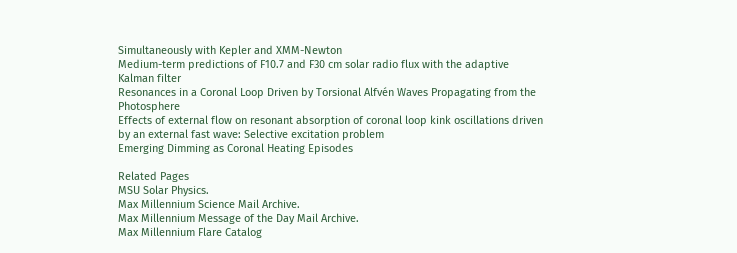Simultaneously with Kepler and XMM-Newton
Medium-term predictions of F10.7 and F30 cm solar radio flux with the adaptive Kalman filter
Resonances in a Coronal Loop Driven by Torsional Alfvén Waves Propagating from the Photosphere
Effects of external flow on resonant absorption of coronal loop kink oscillations driven by an external fast wave: Selective excitation problem
Emerging Dimming as Coronal Heating Episodes

Related Pages
MSU Solar Physics.
Max Millennium Science Mail Archive.
Max Millennium Message of the Day Mail Archive.
Max Millennium Flare Catalog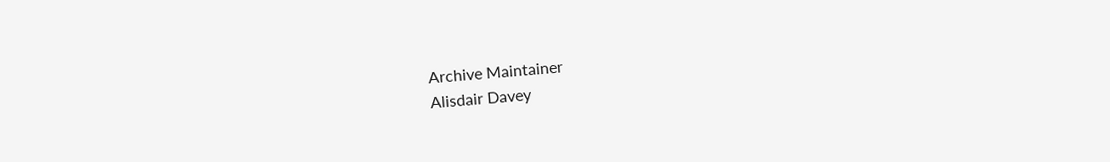Archive Maintainer
Alisdair Davey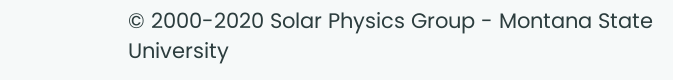© 2000-2020 Solar Physics Group - Montana State University